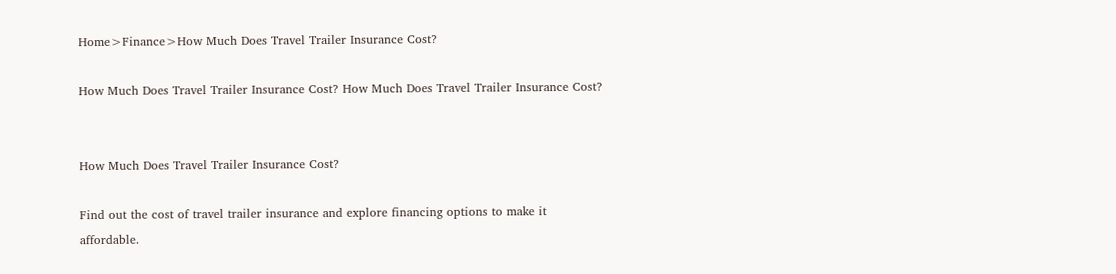Home>Finance>How Much Does Travel Trailer Insurance Cost?

How Much Does Travel Trailer Insurance Cost? How Much Does Travel Trailer Insurance Cost?


How Much Does Travel Trailer Insurance Cost?

Find out the cost of travel trailer insurance and explore financing options to make it affordable.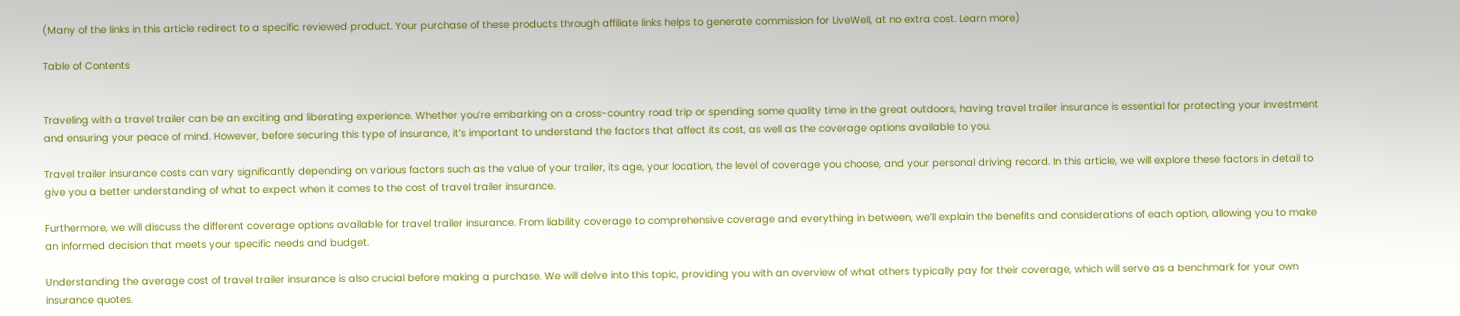(Many of the links in this article redirect to a specific reviewed product. Your purchase of these products through affiliate links helps to generate commission for LiveWell, at no extra cost. Learn more)

Table of Contents


Traveling with a travel trailer can be an exciting and liberating experience. Whether you’re embarking on a cross-country road trip or spending some quality time in the great outdoors, having travel trailer insurance is essential for protecting your investment and ensuring your peace of mind. However, before securing this type of insurance, it’s important to understand the factors that affect its cost, as well as the coverage options available to you.

Travel trailer insurance costs can vary significantly depending on various factors such as the value of your trailer, its age, your location, the level of coverage you choose, and your personal driving record. In this article, we will explore these factors in detail to give you a better understanding of what to expect when it comes to the cost of travel trailer insurance.

Furthermore, we will discuss the different coverage options available for travel trailer insurance. From liability coverage to comprehensive coverage and everything in between, we’ll explain the benefits and considerations of each option, allowing you to make an informed decision that meets your specific needs and budget.

Understanding the average cost of travel trailer insurance is also crucial before making a purchase. We will delve into this topic, providing you with an overview of what others typically pay for their coverage, which will serve as a benchmark for your own insurance quotes.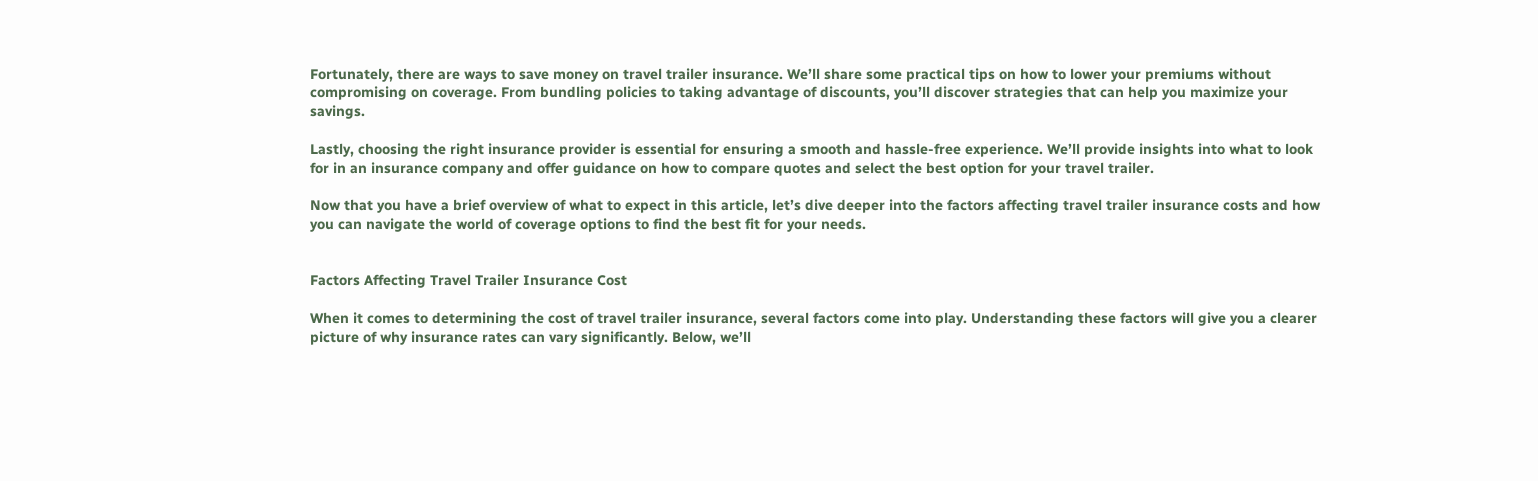Fortunately, there are ways to save money on travel trailer insurance. We’ll share some practical tips on how to lower your premiums without compromising on coverage. From bundling policies to taking advantage of discounts, you’ll discover strategies that can help you maximize your savings.

Lastly, choosing the right insurance provider is essential for ensuring a smooth and hassle-free experience. We’ll provide insights into what to look for in an insurance company and offer guidance on how to compare quotes and select the best option for your travel trailer.

Now that you have a brief overview of what to expect in this article, let’s dive deeper into the factors affecting travel trailer insurance costs and how you can navigate the world of coverage options to find the best fit for your needs.


Factors Affecting Travel Trailer Insurance Cost

When it comes to determining the cost of travel trailer insurance, several factors come into play. Understanding these factors will give you a clearer picture of why insurance rates can vary significantly. Below, we’ll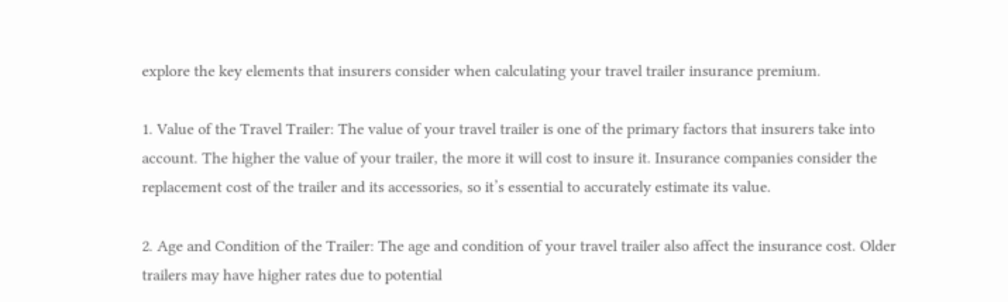explore the key elements that insurers consider when calculating your travel trailer insurance premium.

1. Value of the Travel Trailer: The value of your travel trailer is one of the primary factors that insurers take into account. The higher the value of your trailer, the more it will cost to insure it. Insurance companies consider the replacement cost of the trailer and its accessories, so it’s essential to accurately estimate its value.

2. Age and Condition of the Trailer: The age and condition of your travel trailer also affect the insurance cost. Older trailers may have higher rates due to potential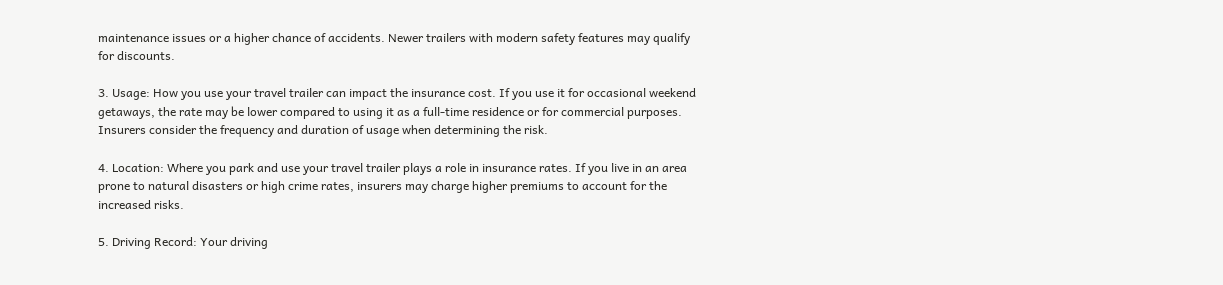maintenance issues or a higher chance of accidents. Newer trailers with modern safety features may qualify for discounts.

3. Usage: How you use your travel trailer can impact the insurance cost. If you use it for occasional weekend getaways, the rate may be lower compared to using it as a full-time residence or for commercial purposes. Insurers consider the frequency and duration of usage when determining the risk.

4. Location: Where you park and use your travel trailer plays a role in insurance rates. If you live in an area prone to natural disasters or high crime rates, insurers may charge higher premiums to account for the increased risks.

5. Driving Record: Your driving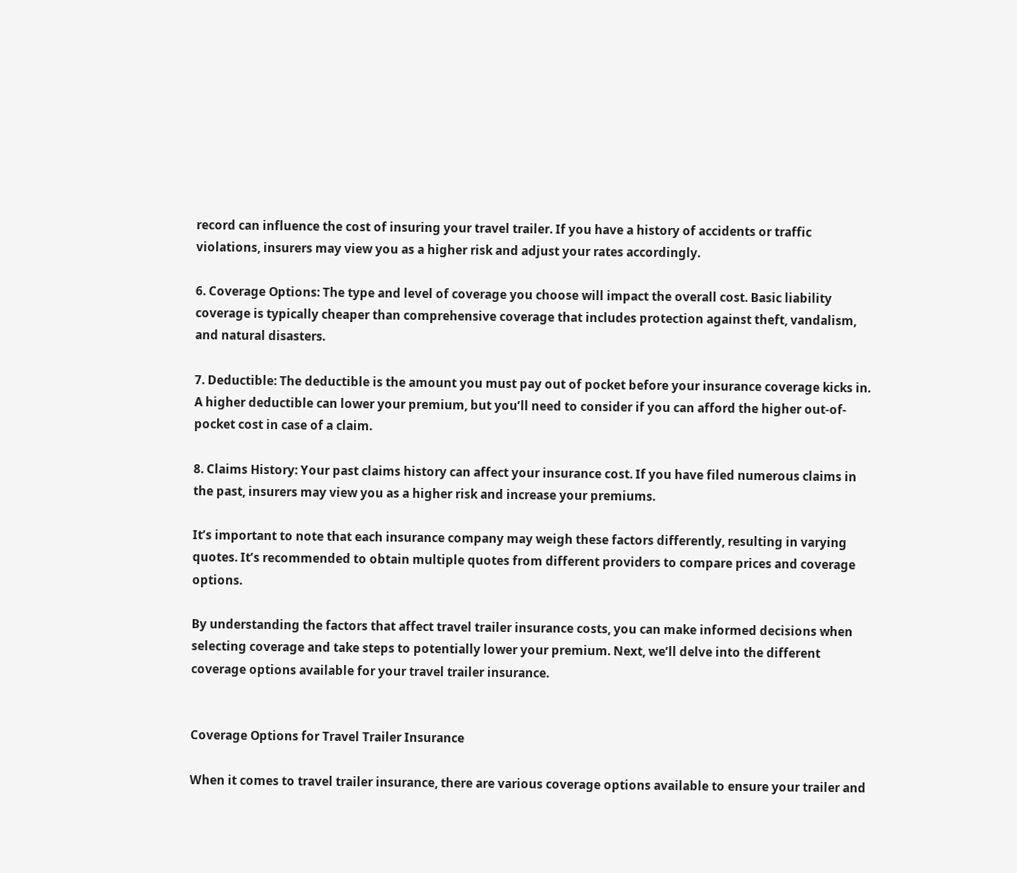record can influence the cost of insuring your travel trailer. If you have a history of accidents or traffic violations, insurers may view you as a higher risk and adjust your rates accordingly.

6. Coverage Options: The type and level of coverage you choose will impact the overall cost. Basic liability coverage is typically cheaper than comprehensive coverage that includes protection against theft, vandalism, and natural disasters.

7. Deductible: The deductible is the amount you must pay out of pocket before your insurance coverage kicks in. A higher deductible can lower your premium, but you’ll need to consider if you can afford the higher out-of-pocket cost in case of a claim.

8. Claims History: Your past claims history can affect your insurance cost. If you have filed numerous claims in the past, insurers may view you as a higher risk and increase your premiums.

It’s important to note that each insurance company may weigh these factors differently, resulting in varying quotes. It’s recommended to obtain multiple quotes from different providers to compare prices and coverage options.

By understanding the factors that affect travel trailer insurance costs, you can make informed decisions when selecting coverage and take steps to potentially lower your premium. Next, we’ll delve into the different coverage options available for your travel trailer insurance.


Coverage Options for Travel Trailer Insurance

When it comes to travel trailer insurance, there are various coverage options available to ensure your trailer and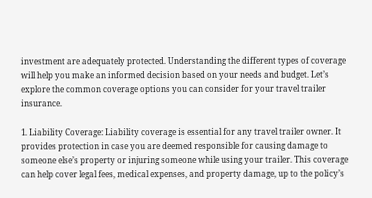investment are adequately protected. Understanding the different types of coverage will help you make an informed decision based on your needs and budget. Let’s explore the common coverage options you can consider for your travel trailer insurance.

1. Liability Coverage: Liability coverage is essential for any travel trailer owner. It provides protection in case you are deemed responsible for causing damage to someone else’s property or injuring someone while using your trailer. This coverage can help cover legal fees, medical expenses, and property damage, up to the policy’s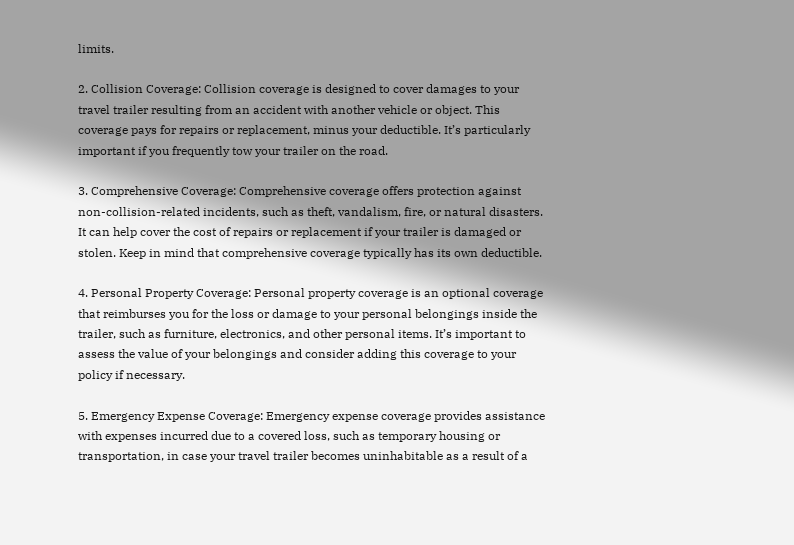limits.

2. Collision Coverage: Collision coverage is designed to cover damages to your travel trailer resulting from an accident with another vehicle or object. This coverage pays for repairs or replacement, minus your deductible. It’s particularly important if you frequently tow your trailer on the road.

3. Comprehensive Coverage: Comprehensive coverage offers protection against non-collision-related incidents, such as theft, vandalism, fire, or natural disasters. It can help cover the cost of repairs or replacement if your trailer is damaged or stolen. Keep in mind that comprehensive coverage typically has its own deductible.

4. Personal Property Coverage: Personal property coverage is an optional coverage that reimburses you for the loss or damage to your personal belongings inside the trailer, such as furniture, electronics, and other personal items. It’s important to assess the value of your belongings and consider adding this coverage to your policy if necessary.

5. Emergency Expense Coverage: Emergency expense coverage provides assistance with expenses incurred due to a covered loss, such as temporary housing or transportation, in case your travel trailer becomes uninhabitable as a result of a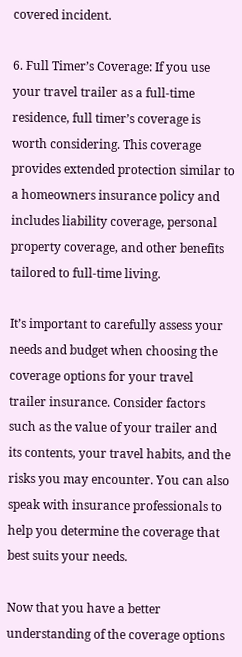covered incident.

6. Full Timer’s Coverage: If you use your travel trailer as a full-time residence, full timer’s coverage is worth considering. This coverage provides extended protection similar to a homeowners insurance policy and includes liability coverage, personal property coverage, and other benefits tailored to full-time living.

It’s important to carefully assess your needs and budget when choosing the coverage options for your travel trailer insurance. Consider factors such as the value of your trailer and its contents, your travel habits, and the risks you may encounter. You can also speak with insurance professionals to help you determine the coverage that best suits your needs.

Now that you have a better understanding of the coverage options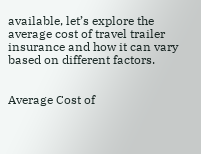available, let’s explore the average cost of travel trailer insurance and how it can vary based on different factors.


Average Cost of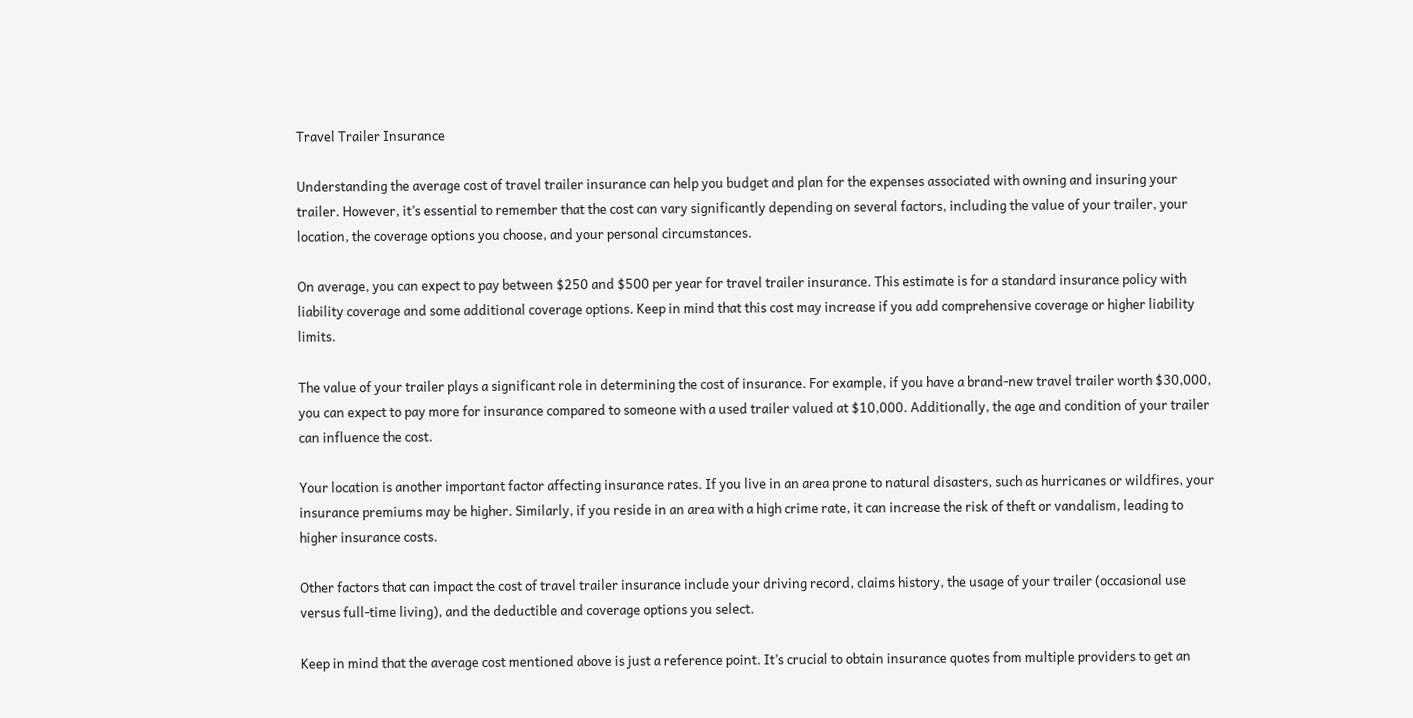Travel Trailer Insurance

Understanding the average cost of travel trailer insurance can help you budget and plan for the expenses associated with owning and insuring your trailer. However, it’s essential to remember that the cost can vary significantly depending on several factors, including the value of your trailer, your location, the coverage options you choose, and your personal circumstances.

On average, you can expect to pay between $250 and $500 per year for travel trailer insurance. This estimate is for a standard insurance policy with liability coverage and some additional coverage options. Keep in mind that this cost may increase if you add comprehensive coverage or higher liability limits.

The value of your trailer plays a significant role in determining the cost of insurance. For example, if you have a brand-new travel trailer worth $30,000, you can expect to pay more for insurance compared to someone with a used trailer valued at $10,000. Additionally, the age and condition of your trailer can influence the cost.

Your location is another important factor affecting insurance rates. If you live in an area prone to natural disasters, such as hurricanes or wildfires, your insurance premiums may be higher. Similarly, if you reside in an area with a high crime rate, it can increase the risk of theft or vandalism, leading to higher insurance costs.

Other factors that can impact the cost of travel trailer insurance include your driving record, claims history, the usage of your trailer (occasional use versus full-time living), and the deductible and coverage options you select.

Keep in mind that the average cost mentioned above is just a reference point. It’s crucial to obtain insurance quotes from multiple providers to get an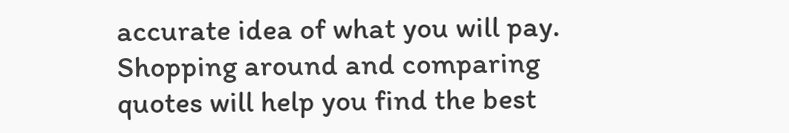accurate idea of what you will pay. Shopping around and comparing quotes will help you find the best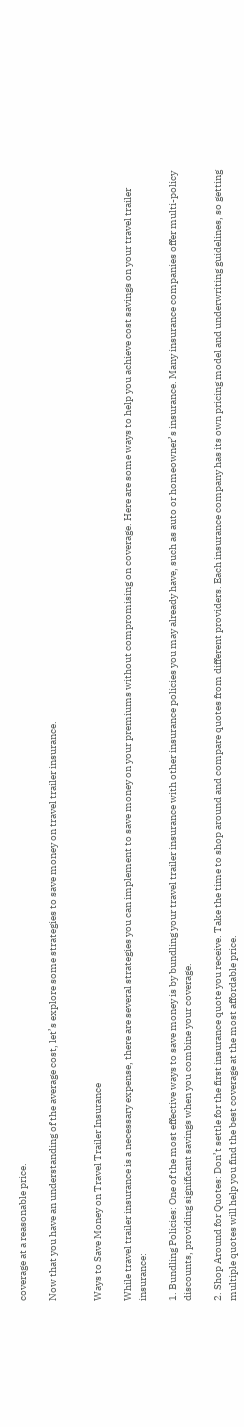coverage at a reasonable price.

Now that you have an understanding of the average cost, let’s explore some strategies to save money on travel trailer insurance.


Ways to Save Money on Travel Trailer Insurance

While travel trailer insurance is a necessary expense, there are several strategies you can implement to save money on your premiums without compromising on coverage. Here are some ways to help you achieve cost savings on your travel trailer insurance:

1. Bundling Policies: One of the most effective ways to save money is by bundling your travel trailer insurance with other insurance policies you may already have, such as auto or homeowner’s insurance. Many insurance companies offer multi-policy discounts, providing significant savings when you combine your coverage.

2. Shop Around for Quotes: Don’t settle for the first insurance quote you receive. Take the time to shop around and compare quotes from different providers. Each insurance company has its own pricing model and underwriting guidelines, so getting multiple quotes will help you find the best coverage at the most affordable price.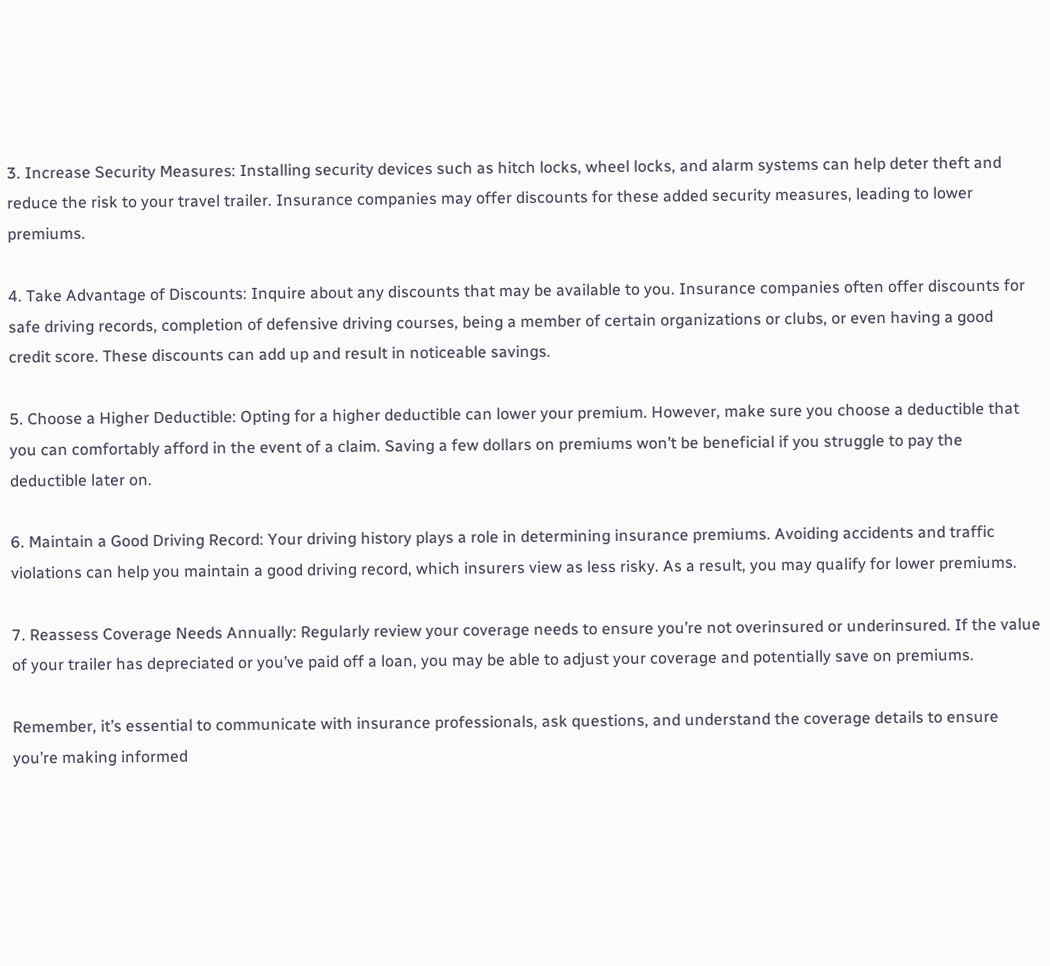3. Increase Security Measures: Installing security devices such as hitch locks, wheel locks, and alarm systems can help deter theft and reduce the risk to your travel trailer. Insurance companies may offer discounts for these added security measures, leading to lower premiums.

4. Take Advantage of Discounts: Inquire about any discounts that may be available to you. Insurance companies often offer discounts for safe driving records, completion of defensive driving courses, being a member of certain organizations or clubs, or even having a good credit score. These discounts can add up and result in noticeable savings.

5. Choose a Higher Deductible: Opting for a higher deductible can lower your premium. However, make sure you choose a deductible that you can comfortably afford in the event of a claim. Saving a few dollars on premiums won’t be beneficial if you struggle to pay the deductible later on.

6. Maintain a Good Driving Record: Your driving history plays a role in determining insurance premiums. Avoiding accidents and traffic violations can help you maintain a good driving record, which insurers view as less risky. As a result, you may qualify for lower premiums.

7. Reassess Coverage Needs Annually: Regularly review your coverage needs to ensure you’re not overinsured or underinsured. If the value of your trailer has depreciated or you’ve paid off a loan, you may be able to adjust your coverage and potentially save on premiums.

Remember, it’s essential to communicate with insurance professionals, ask questions, and understand the coverage details to ensure you’re making informed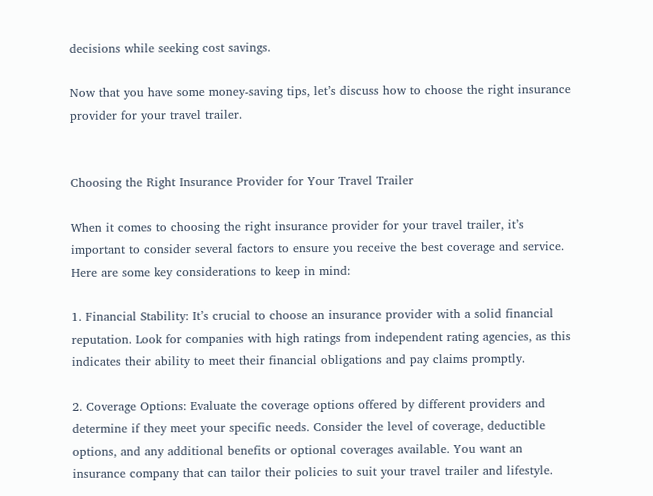decisions while seeking cost savings.

Now that you have some money-saving tips, let’s discuss how to choose the right insurance provider for your travel trailer.


Choosing the Right Insurance Provider for Your Travel Trailer

When it comes to choosing the right insurance provider for your travel trailer, it’s important to consider several factors to ensure you receive the best coverage and service. Here are some key considerations to keep in mind:

1. Financial Stability: It’s crucial to choose an insurance provider with a solid financial reputation. Look for companies with high ratings from independent rating agencies, as this indicates their ability to meet their financial obligations and pay claims promptly.

2. Coverage Options: Evaluate the coverage options offered by different providers and determine if they meet your specific needs. Consider the level of coverage, deductible options, and any additional benefits or optional coverages available. You want an insurance company that can tailor their policies to suit your travel trailer and lifestyle.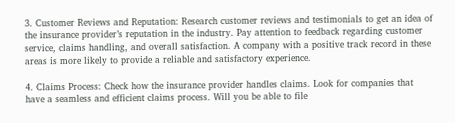3. Customer Reviews and Reputation: Research customer reviews and testimonials to get an idea of the insurance provider’s reputation in the industry. Pay attention to feedback regarding customer service, claims handling, and overall satisfaction. A company with a positive track record in these areas is more likely to provide a reliable and satisfactory experience.

4. Claims Process: Check how the insurance provider handles claims. Look for companies that have a seamless and efficient claims process. Will you be able to file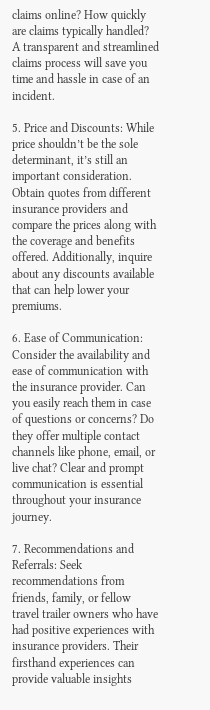claims online? How quickly are claims typically handled? A transparent and streamlined claims process will save you time and hassle in case of an incident.

5. Price and Discounts: While price shouldn’t be the sole determinant, it’s still an important consideration. Obtain quotes from different insurance providers and compare the prices along with the coverage and benefits offered. Additionally, inquire about any discounts available that can help lower your premiums.

6. Ease of Communication: Consider the availability and ease of communication with the insurance provider. Can you easily reach them in case of questions or concerns? Do they offer multiple contact channels like phone, email, or live chat? Clear and prompt communication is essential throughout your insurance journey.

7. Recommendations and Referrals: Seek recommendations from friends, family, or fellow travel trailer owners who have had positive experiences with insurance providers. Their firsthand experiences can provide valuable insights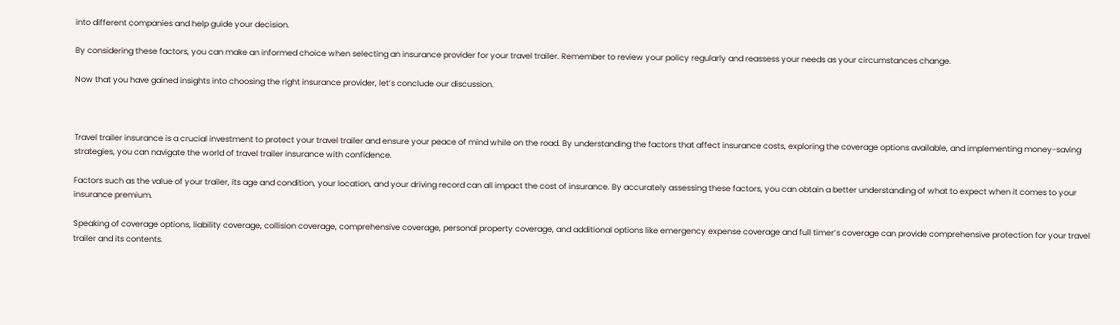into different companies and help guide your decision.

By considering these factors, you can make an informed choice when selecting an insurance provider for your travel trailer. Remember to review your policy regularly and reassess your needs as your circumstances change.

Now that you have gained insights into choosing the right insurance provider, let’s conclude our discussion.



Travel trailer insurance is a crucial investment to protect your travel trailer and ensure your peace of mind while on the road. By understanding the factors that affect insurance costs, exploring the coverage options available, and implementing money-saving strategies, you can navigate the world of travel trailer insurance with confidence.

Factors such as the value of your trailer, its age and condition, your location, and your driving record can all impact the cost of insurance. By accurately assessing these factors, you can obtain a better understanding of what to expect when it comes to your insurance premium.

Speaking of coverage options, liability coverage, collision coverage, comprehensive coverage, personal property coverage, and additional options like emergency expense coverage and full timer’s coverage can provide comprehensive protection for your travel trailer and its contents.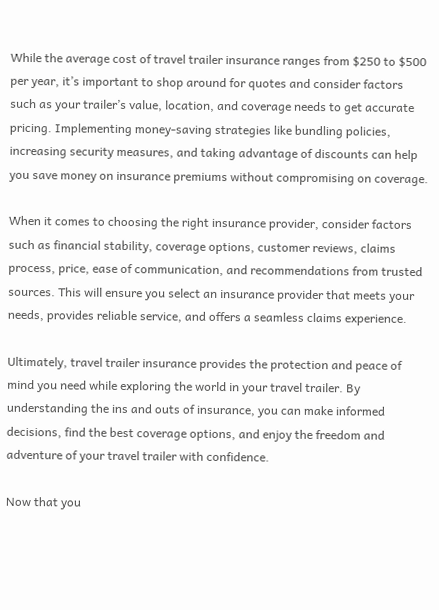While the average cost of travel trailer insurance ranges from $250 to $500 per year, it’s important to shop around for quotes and consider factors such as your trailer’s value, location, and coverage needs to get accurate pricing. Implementing money-saving strategies like bundling policies, increasing security measures, and taking advantage of discounts can help you save money on insurance premiums without compromising on coverage.

When it comes to choosing the right insurance provider, consider factors such as financial stability, coverage options, customer reviews, claims process, price, ease of communication, and recommendations from trusted sources. This will ensure you select an insurance provider that meets your needs, provides reliable service, and offers a seamless claims experience.

Ultimately, travel trailer insurance provides the protection and peace of mind you need while exploring the world in your travel trailer. By understanding the ins and outs of insurance, you can make informed decisions, find the best coverage options, and enjoy the freedom and adventure of your travel trailer with confidence.

Now that you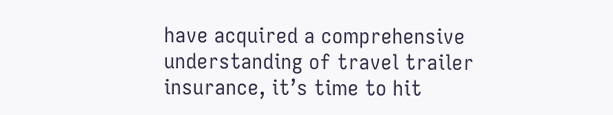have acquired a comprehensive understanding of travel trailer insurance, it’s time to hit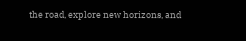the road, explore new horizons, and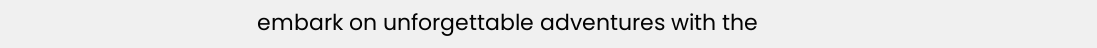embark on unforgettable adventures with the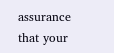assurance that your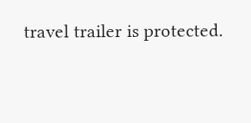travel trailer is protected.